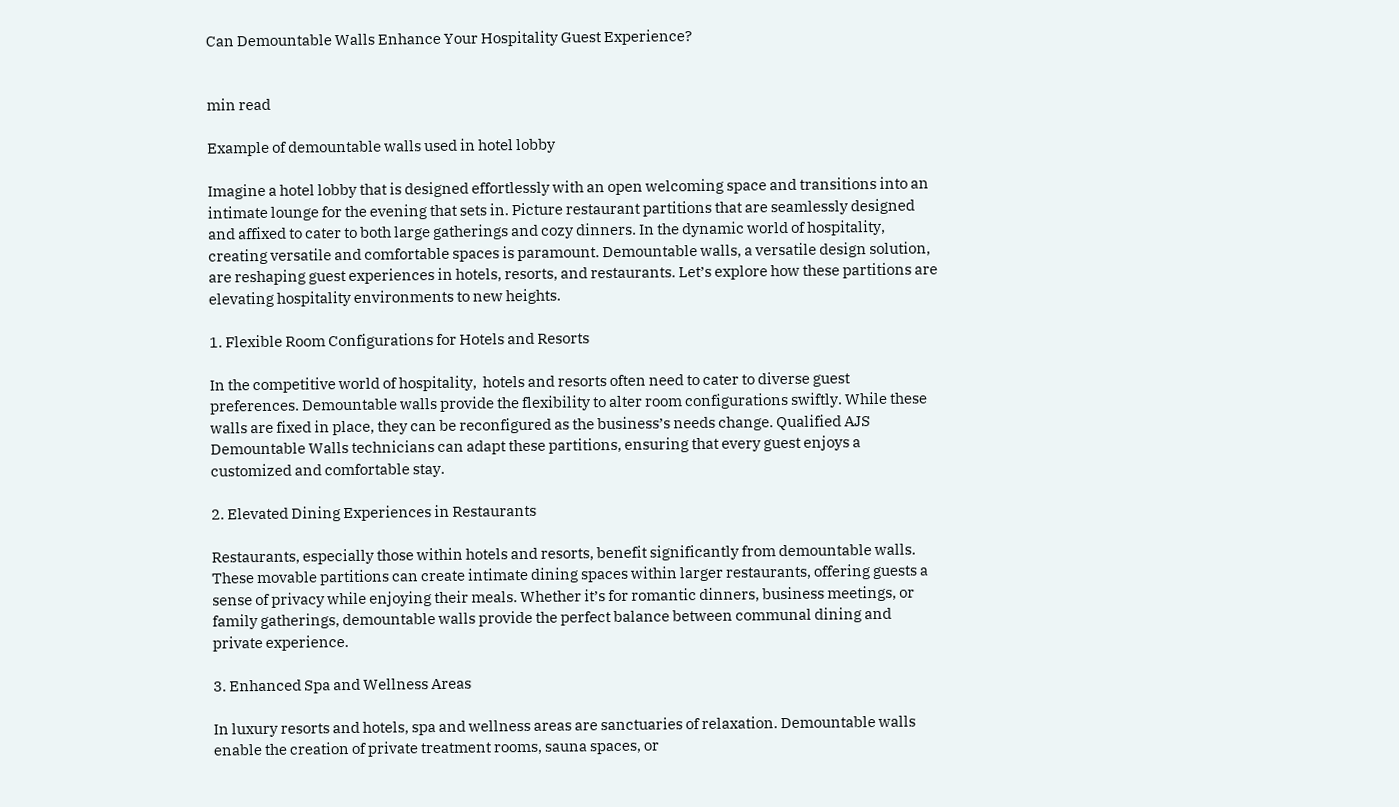Can Demountable Walls Enhance Your Hospitality Guest Experience?


min read

Example of demountable walls used in hotel lobby

Imagine a hotel lobby that is designed effortlessly with an open welcoming space and transitions into an intimate lounge for the evening that sets in. Picture restaurant partitions that are seamlessly designed and affixed to cater to both large gatherings and cozy dinners. In the dynamic world of hospitality, creating versatile and comfortable spaces is paramount. Demountable walls, a versatile design solution, are reshaping guest experiences in hotels, resorts, and restaurants. Let’s explore how these partitions are elevating hospitality environments to new heights.

1. Flexible Room Configurations for Hotels and Resorts

In the competitive world of hospitality,  hotels and resorts often need to cater to diverse guest preferences. Demountable walls provide the flexibility to alter room configurations swiftly. While these walls are fixed in place, they can be reconfigured as the business’s needs change. Qualified AJS Demountable Walls technicians can adapt these partitions, ensuring that every guest enjoys a customized and comfortable stay.

2. Elevated Dining Experiences in Restaurants

Restaurants, especially those within hotels and resorts, benefit significantly from demountable walls. These movable partitions can create intimate dining spaces within larger restaurants, offering guests a sense of privacy while enjoying their meals. Whether it’s for romantic dinners, business meetings, or family gatherings, demountable walls provide the perfect balance between communal dining and private experience.

3. Enhanced Spa and Wellness Areas

In luxury resorts and hotels, spa and wellness areas are sanctuaries of relaxation. Demountable walls enable the creation of private treatment rooms, sauna spaces, or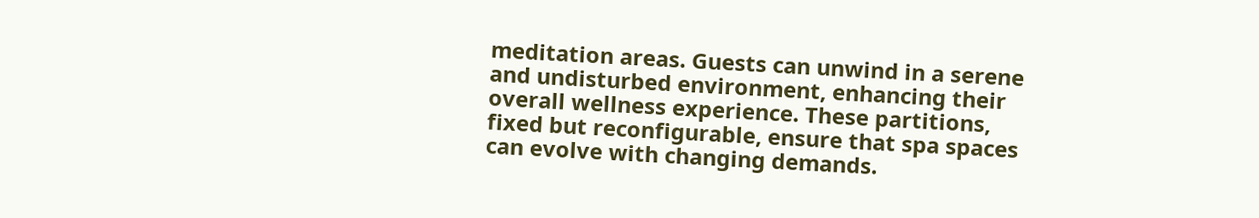meditation areas. Guests can unwind in a serene and undisturbed environment, enhancing their overall wellness experience. These partitions, fixed but reconfigurable, ensure that spa spaces can evolve with changing demands.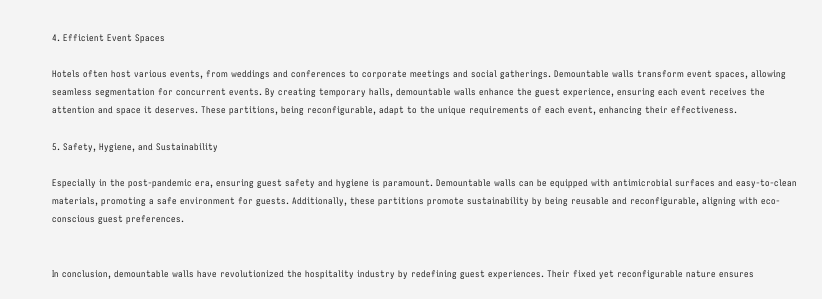4. Efficient Event Spaces

Hotels often host various events, from weddings and conferences to corporate meetings and social gatherings. Demountable walls transform event spaces, allowing seamless segmentation for concurrent events. By creating temporary halls, demountable walls enhance the guest experience, ensuring each event receives the attention and space it deserves. These partitions, being reconfigurable, adapt to the unique requirements of each event, enhancing their effectiveness.

5. Safety, Hygiene, and Sustainability

Especially in the post-pandemic era, ensuring guest safety and hygiene is paramount. Demountable walls can be equipped with antimicrobial surfaces and easy-to-clean materials, promoting a safe environment for guests. Additionally, these partitions promote sustainability by being reusable and reconfigurable, aligning with eco-conscious guest preferences.


In conclusion, demountable walls have revolutionized the hospitality industry by redefining guest experiences. Their fixed yet reconfigurable nature ensures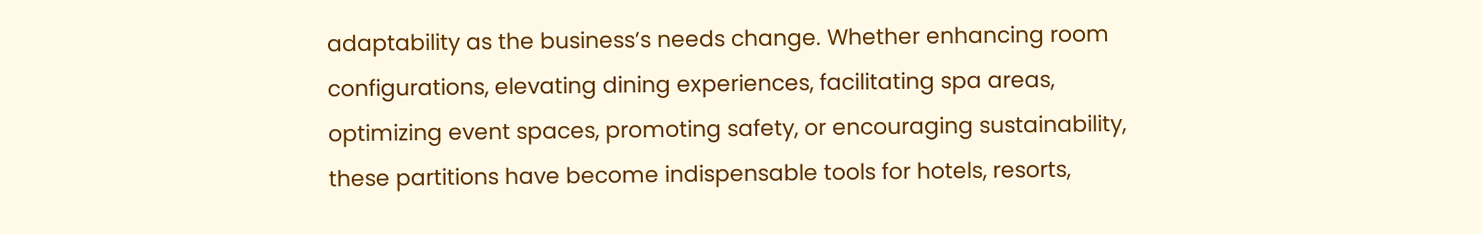adaptability as the business’s needs change. Whether enhancing room configurations, elevating dining experiences, facilitating spa areas, optimizing event spaces, promoting safety, or encouraging sustainability, these partitions have become indispensable tools for hotels, resorts,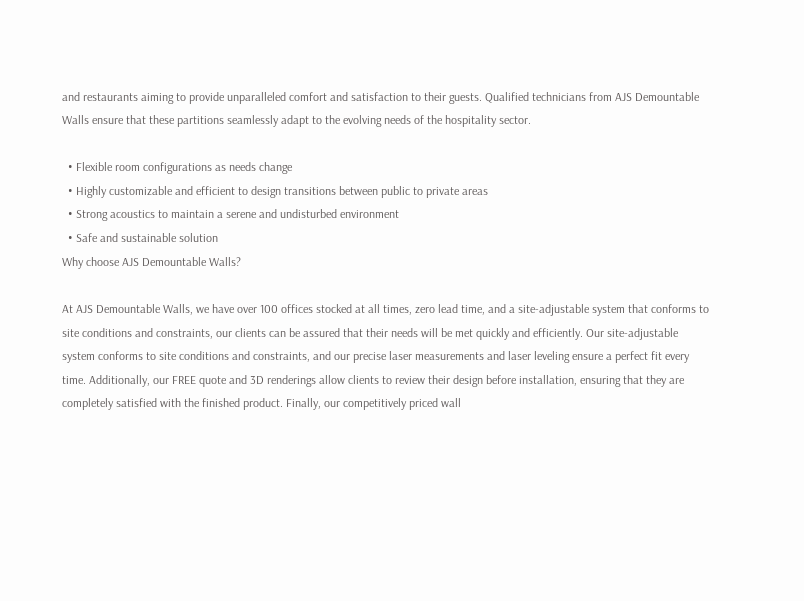and restaurants aiming to provide unparalleled comfort and satisfaction to their guests. Qualified technicians from AJS Demountable Walls ensure that these partitions seamlessly adapt to the evolving needs of the hospitality sector.

  • Flexible room configurations as needs change
  • Highly customizable and efficient to design transitions between public to private areas
  • Strong acoustics to maintain a serene and undisturbed environment
  • Safe and sustainable solution
Why choose AJS Demountable Walls?

At AJS Demountable Walls, we have over 100 offices stocked at all times, zero lead time, and a site-adjustable system that conforms to site conditions and constraints, our clients can be assured that their needs will be met quickly and efficiently. Our site-adjustable system conforms to site conditions and constraints, and our precise laser measurements and laser leveling ensure a perfect fit every time. Additionally, our FREE quote and 3D renderings allow clients to review their design before installation, ensuring that they are completely satisfied with the finished product. Finally, our competitively priced wall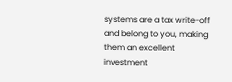systems are a tax write-off and belong to you, making them an excellent investment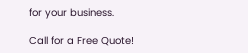for your business.

Call for a Free Quote!